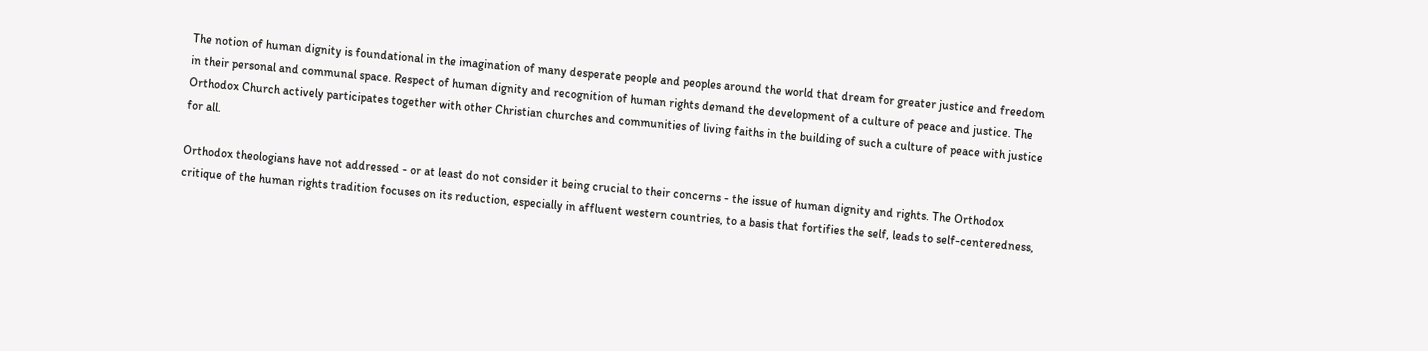The notion of human dignity is foundational in the imagination of many desperate people and peoples around the world that dream for greater justice and freedom in their personal and communal space. Respect of human dignity and recognition of human rights demand the development of a culture of peace and justice. The Orthodox Church actively participates together with other Christian churches and communities of living faiths in the building of such a culture of peace with justice for all.

Orthodox theologians have not addressed - or at least do not consider it being crucial to their concerns - the issue of human dignity and rights. The Orthodox critique of the human rights tradition focuses on its reduction, especially in affluent western countries, to a basis that fortifies the self, leads to self-centeredness,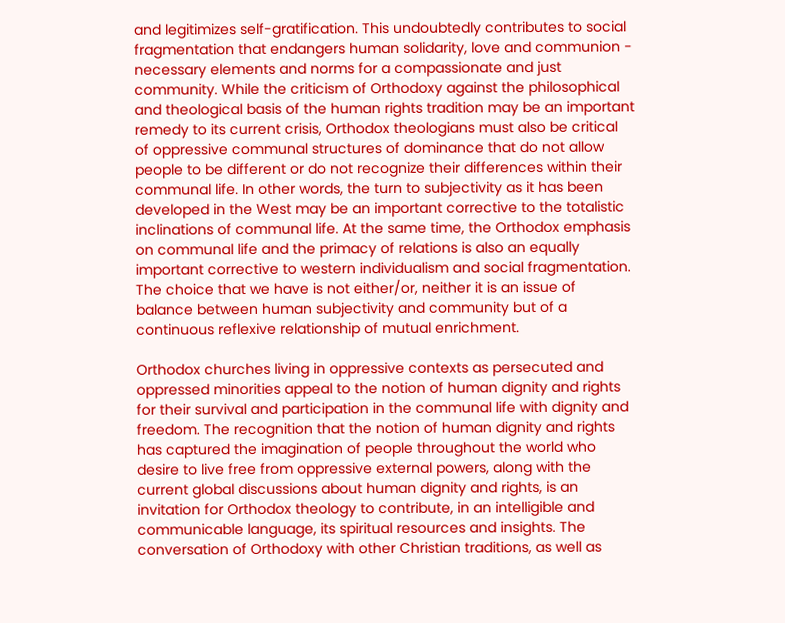and legitimizes self-gratification. This undoubtedly contributes to social fragmentation that endangers human solidarity, love and communion - necessary elements and norms for a compassionate and just community. While the criticism of Orthodoxy against the philosophical and theological basis of the human rights tradition may be an important remedy to its current crisis, Orthodox theologians must also be critical of oppressive communal structures of dominance that do not allow people to be different or do not recognize their differences within their communal life. In other words, the turn to subjectivity as it has been developed in the West may be an important corrective to the totalistic inclinations of communal life. At the same time, the Orthodox emphasis on communal life and the primacy of relations is also an equally important corrective to western individualism and social fragmentation. The choice that we have is not either/or, neither it is an issue of balance between human subjectivity and community but of a continuous reflexive relationship of mutual enrichment.

Orthodox churches living in oppressive contexts as persecuted and oppressed minorities appeal to the notion of human dignity and rights for their survival and participation in the communal life with dignity and freedom. The recognition that the notion of human dignity and rights has captured the imagination of people throughout the world who desire to live free from oppressive external powers, along with the current global discussions about human dignity and rights, is an invitation for Orthodox theology to contribute, in an intelligible and communicable language, its spiritual resources and insights. The conversation of Orthodoxy with other Christian traditions, as well as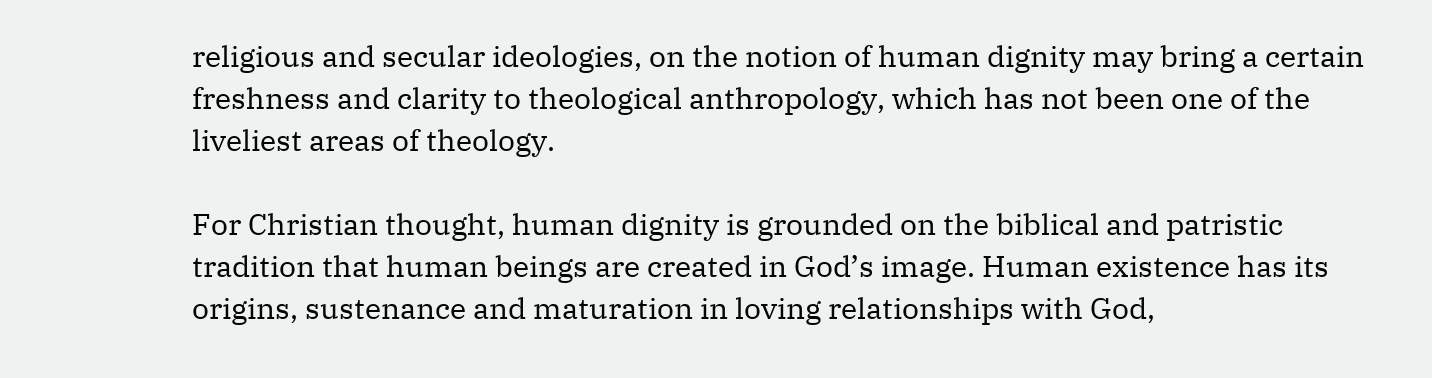religious and secular ideologies, on the notion of human dignity may bring a certain freshness and clarity to theological anthropology, which has not been one of the liveliest areas of theology.

For Christian thought, human dignity is grounded on the biblical and patristic tradition that human beings are created in God’s image. Human existence has its origins, sustenance and maturation in loving relationships with God,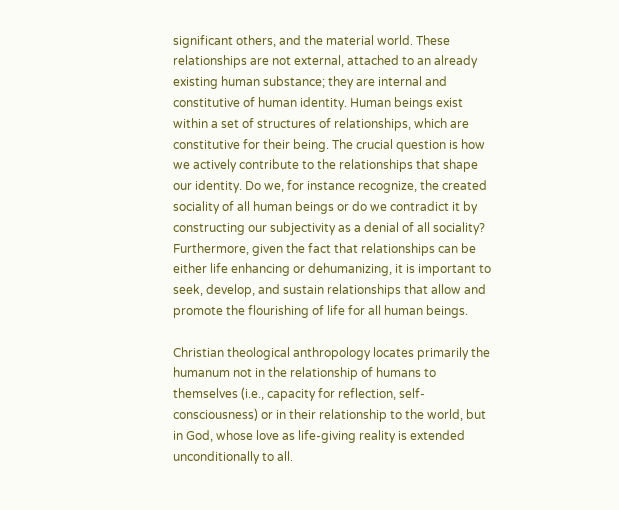significant others, and the material world. These relationships are not external, attached to an already existing human substance; they are internal and constitutive of human identity. Human beings exist within a set of structures of relationships, which are constitutive for their being. The crucial question is how we actively contribute to the relationships that shape our identity. Do we, for instance recognize, the created sociality of all human beings or do we contradict it by constructing our subjectivity as a denial of all sociality? Furthermore, given the fact that relationships can be either life enhancing or dehumanizing, it is important to seek, develop, and sustain relationships that allow and promote the flourishing of life for all human beings.

Christian theological anthropology locates primarily the humanum not in the relationship of humans to themselves (i.e., capacity for reflection, self-consciousness) or in their relationship to the world, but in God, whose love as life-giving reality is extended unconditionally to all.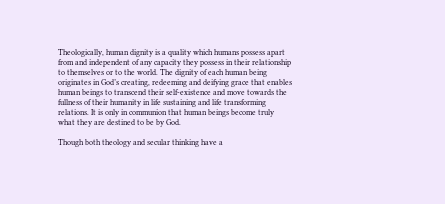Theologically, human dignity is a quality which humans possess apart from and independent of any capacity they possess in their relationship to themselves or to the world. The dignity of each human being originates in God’s creating, redeeming and deifying grace that enables human beings to transcend their self-existence and move towards the fullness of their humanity in life sustaining and life transforming relations. It is only in communion that human beings become truly what they are destined to be by God.

Though both theology and secular thinking have a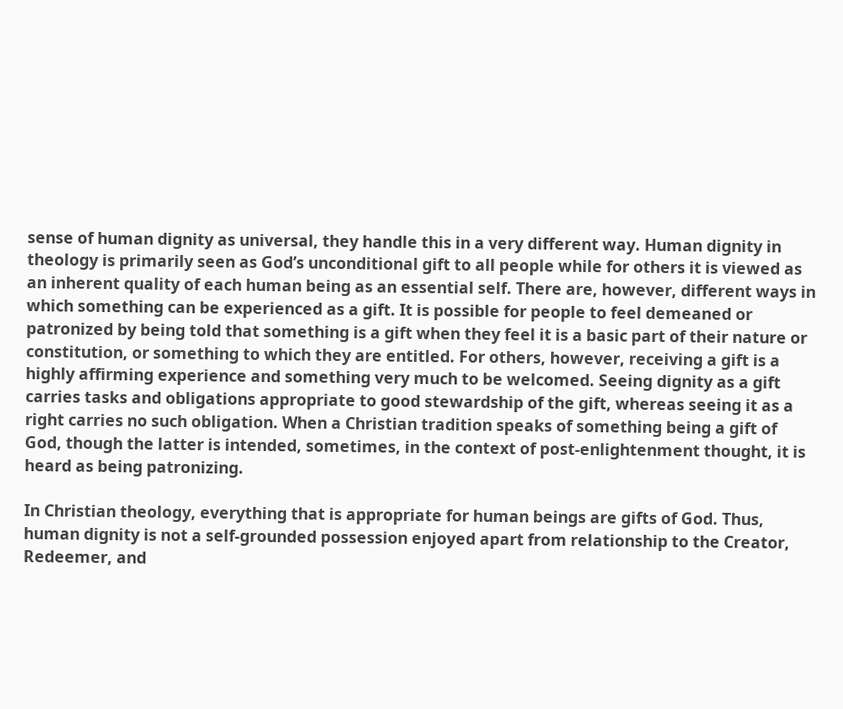sense of human dignity as universal, they handle this in a very different way. Human dignity in theology is primarily seen as God’s unconditional gift to all people while for others it is viewed as an inherent quality of each human being as an essential self. There are, however, different ways in which something can be experienced as a gift. It is possible for people to feel demeaned or patronized by being told that something is a gift when they feel it is a basic part of their nature or constitution, or something to which they are entitled. For others, however, receiving a gift is a highly affirming experience and something very much to be welcomed. Seeing dignity as a gift carries tasks and obligations appropriate to good stewardship of the gift, whereas seeing it as a right carries no such obligation. When a Christian tradition speaks of something being a gift of God, though the latter is intended, sometimes, in the context of post-enlightenment thought, it is heard as being patronizing.

In Christian theology, everything that is appropriate for human beings are gifts of God. Thus, human dignity is not a self-grounded possession enjoyed apart from relationship to the Creator, Redeemer, and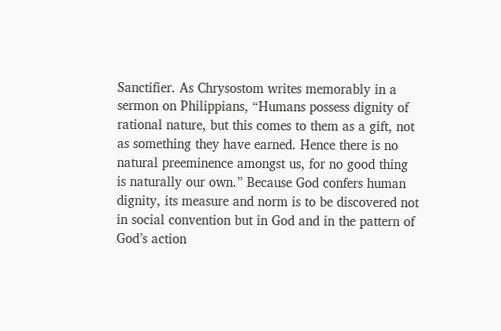Sanctifier. As Chrysostom writes memorably in a sermon on Philippians, “Humans possess dignity of rational nature, but this comes to them as a gift, not as something they have earned. Hence there is no natural preeminence amongst us, for no good thing is naturally our own.” Because God confers human dignity, its measure and norm is to be discovered not in social convention but in God and in the pattern of God’s action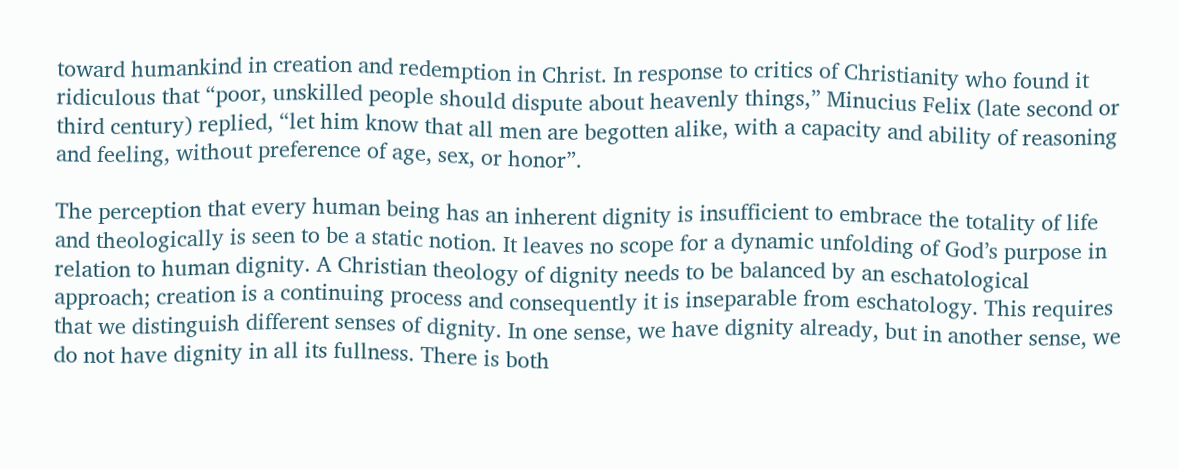toward humankind in creation and redemption in Christ. In response to critics of Christianity who found it ridiculous that “poor, unskilled people should dispute about heavenly things,” Minucius Felix (late second or third century) replied, “let him know that all men are begotten alike, with a capacity and ability of reasoning and feeling, without preference of age, sex, or honor”.

The perception that every human being has an inherent dignity is insufficient to embrace the totality of life and theologically is seen to be a static notion. It leaves no scope for a dynamic unfolding of God’s purpose in relation to human dignity. A Christian theology of dignity needs to be balanced by an eschatological approach; creation is a continuing process and consequently it is inseparable from eschatology. This requires that we distinguish different senses of dignity. In one sense, we have dignity already, but in another sense, we do not have dignity in all its fullness. There is both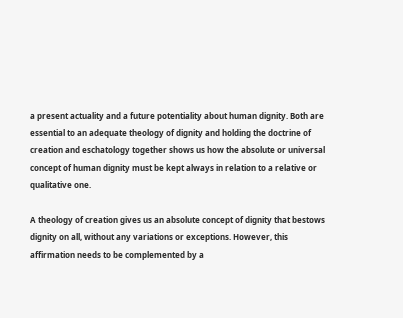a present actuality and a future potentiality about human dignity. Both are essential to an adequate theology of dignity and holding the doctrine of creation and eschatology together shows us how the absolute or universal concept of human dignity must be kept always in relation to a relative or qualitative one.

A theology of creation gives us an absolute concept of dignity that bestows dignity on all, without any variations or exceptions. However, this affirmation needs to be complemented by a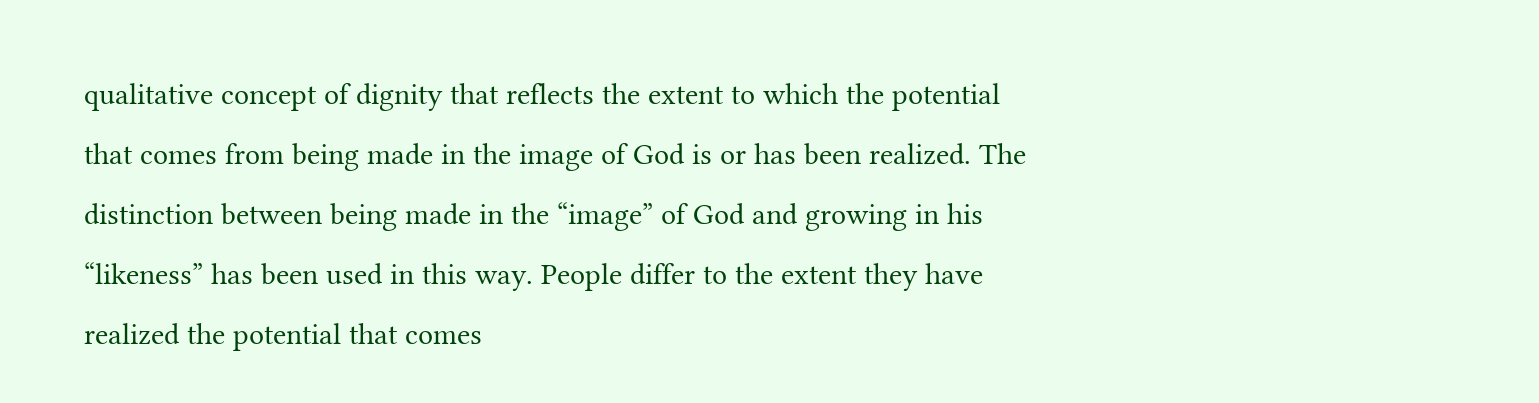qualitative concept of dignity that reflects the extent to which the potential that comes from being made in the image of God is or has been realized. The distinction between being made in the “image” of God and growing in his “likeness” has been used in this way. People differ to the extent they have realized the potential that comes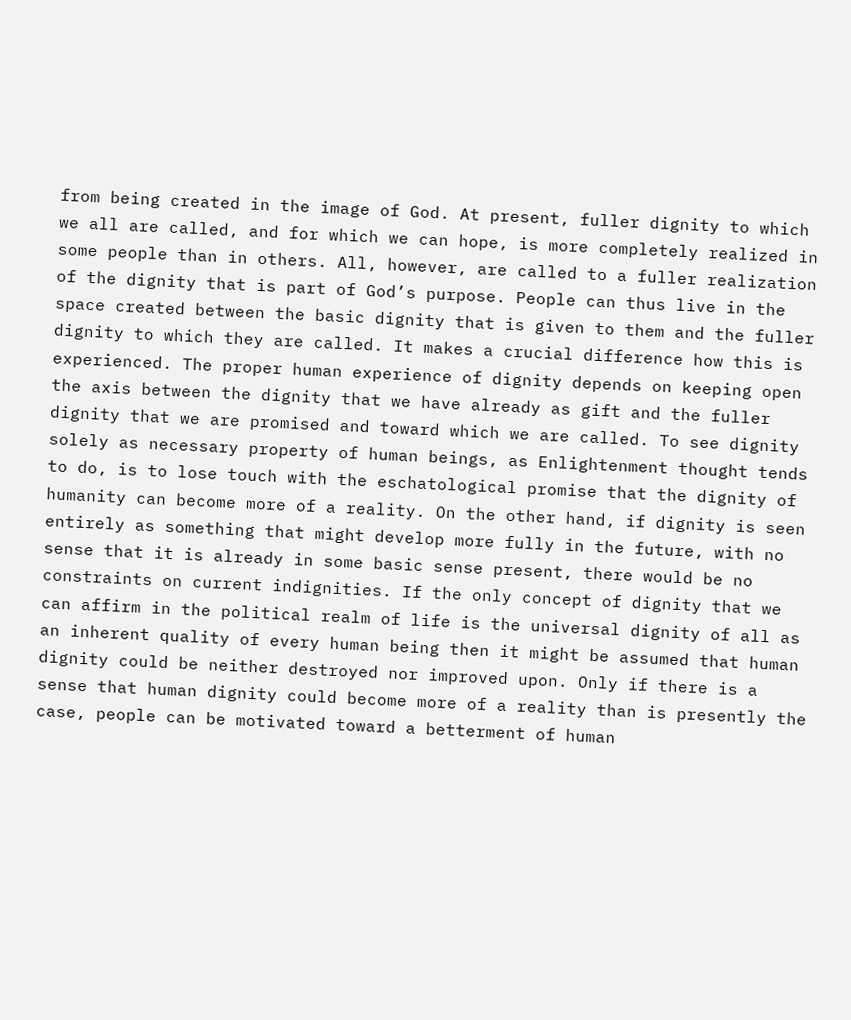from being created in the image of God. At present, fuller dignity to which we all are called, and for which we can hope, is more completely realized in some people than in others. All, however, are called to a fuller realization of the dignity that is part of God’s purpose. People can thus live in the space created between the basic dignity that is given to them and the fuller dignity to which they are called. It makes a crucial difference how this is experienced. The proper human experience of dignity depends on keeping open the axis between the dignity that we have already as gift and the fuller dignity that we are promised and toward which we are called. To see dignity solely as necessary property of human beings, as Enlightenment thought tends to do, is to lose touch with the eschatological promise that the dignity of humanity can become more of a reality. On the other hand, if dignity is seen entirely as something that might develop more fully in the future, with no sense that it is already in some basic sense present, there would be no constraints on current indignities. If the only concept of dignity that we can affirm in the political realm of life is the universal dignity of all as an inherent quality of every human being then it might be assumed that human dignity could be neither destroyed nor improved upon. Only if there is a sense that human dignity could become more of a reality than is presently the case, people can be motivated toward a betterment of human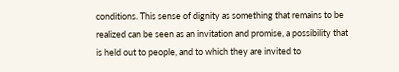conditions. This sense of dignity as something that remains to be realized can be seen as an invitation and promise, a possibility that is held out to people, and to which they are invited to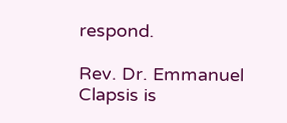respond.

Rev. Dr. Emmanuel Clapsis is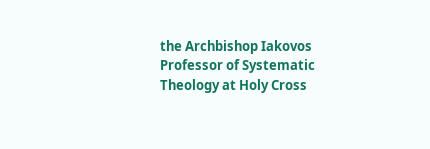the Archbishop Iakovos Professor of Systematic Theology at Holy Cross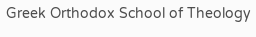Greek Orthodox School of Theology